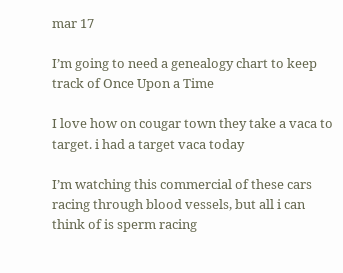mar 17

I’m going to need a genealogy chart to keep track of Once Upon a Time

I love how on cougar town they take a vaca to target. i had a target vaca today

I’m watching this commercial of these cars racing through blood vessels, but all i can think of is sperm racing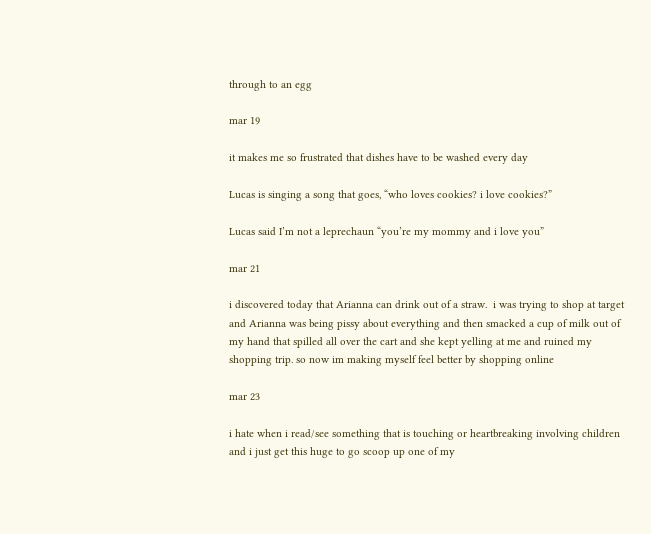through to an egg

mar 19

it makes me so frustrated that dishes have to be washed every day

Lucas is singing a song that goes, “who loves cookies? i love cookies?”

Lucas said I’m not a leprechaun “you’re my mommy and i love you”

mar 21

i discovered today that Arianna can drink out of a straw.  i was trying to shop at target and Arianna was being pissy about everything and then smacked a cup of milk out of my hand that spilled all over the cart and she kept yelling at me and ruined my shopping trip. so now im making myself feel better by shopping online

mar 23

i hate when i read/see something that is touching or heartbreaking involving children and i just get this huge to go scoop up one of my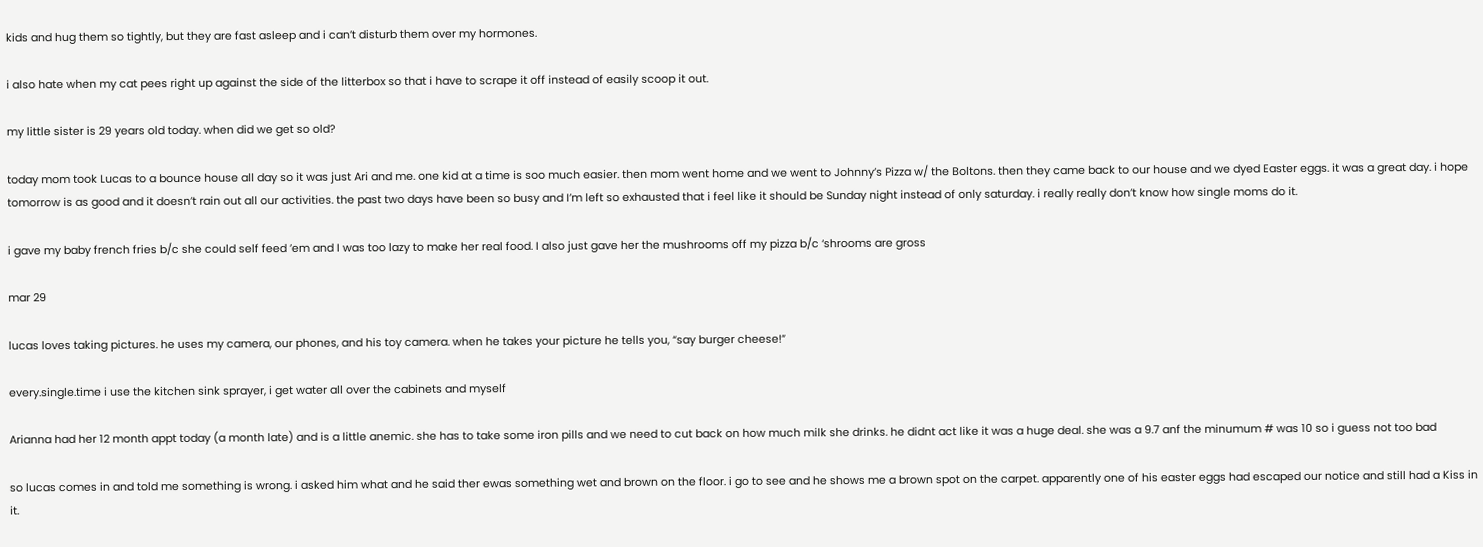kids and hug them so tightly, but they are fast asleep and i can’t disturb them over my hormones.

i also hate when my cat pees right up against the side of the litterbox so that i have to scrape it off instead of easily scoop it out.

my little sister is 29 years old today. when did we get so old?

today mom took Lucas to a bounce house all day so it was just Ari and me. one kid at a time is soo much easier. then mom went home and we went to Johnny’s Pizza w/ the Boltons. then they came back to our house and we dyed Easter eggs. it was a great day. i hope tomorrow is as good and it doesn’t rain out all our activities. the past two days have been so busy and I’m left so exhausted that i feel like it should be Sunday night instead of only saturday. i really really don’t know how single moms do it.

i gave my baby french fries b/c she could self feed ’em and I was too lazy to make her real food. I also just gave her the mushrooms off my pizza b/c ‘shrooms are gross

mar 29

lucas loves taking pictures. he uses my camera, our phones, and his toy camera. when he takes your picture he tells you, “say burger cheese!”

every.single.time i use the kitchen sink sprayer, i get water all over the cabinets and myself

Arianna had her 12 month appt today (a month late) and is a little anemic. she has to take some iron pills and we need to cut back on how much milk she drinks. he didnt act like it was a huge deal. she was a 9.7 anf the minumum # was 10 so i guess not too bad

so lucas comes in and told me something is wrong. i asked him what and he said ther ewas something wet and brown on the floor. i go to see and he shows me a brown spot on the carpet. apparently one of his easter eggs had escaped our notice and still had a Kiss in it.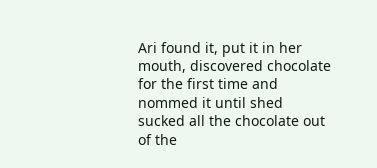Ari found it, put it in her mouth, discovered chocolate for the first time and nommed it until shed sucked all the chocolate out of the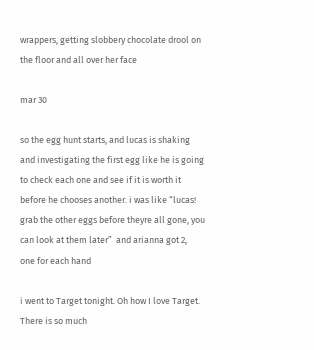wrappers, getting slobbery chocolate drool on the floor and all over her face

mar 30

so the egg hunt starts, and lucas is shaking and investigating the first egg like he is going to check each one and see if it is worth it before he chooses another. i was like “lucas! grab the other eggs before theyre all gone, you can look at them later”  and arianna got 2,   one for each hand

i went to Target tonight. Oh how I love Target.  There is so much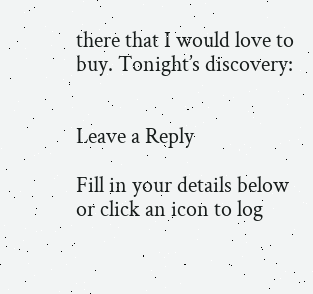there that I would love to buy. Tonight’s discovery:


Leave a Reply

Fill in your details below or click an icon to log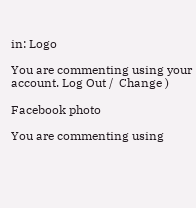in: Logo

You are commenting using your account. Log Out /  Change )

Facebook photo

You are commenting using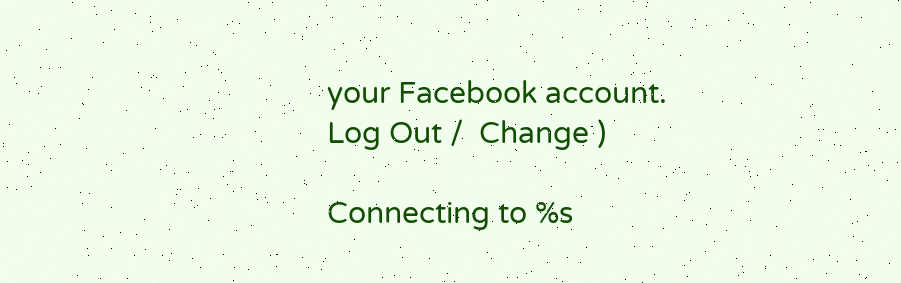your Facebook account. Log Out /  Change )

Connecting to %s